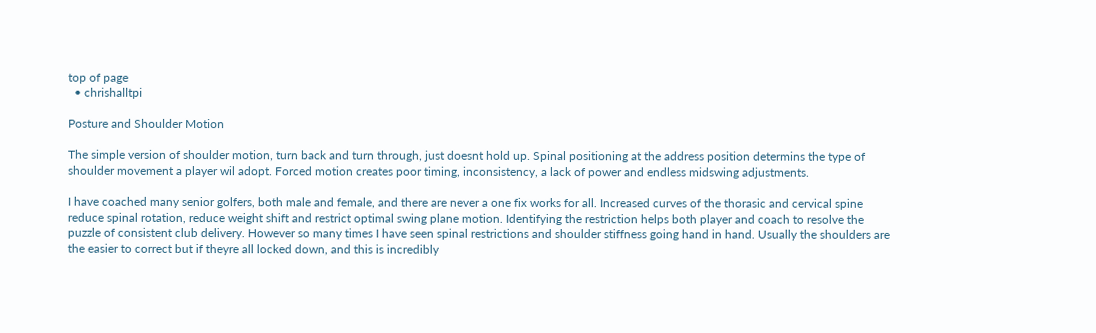top of page
  • chrishalltpi

Posture and Shoulder Motion

The simple version of shoulder motion, turn back and turn through, just doesnt hold up. Spinal positioning at the address position determins the type of shoulder movement a player wil adopt. Forced motion creates poor timing, inconsistency, a lack of power and endless midswing adjustments.

I have coached many senior golfers, both male and female, and there are never a one fix works for all. Increased curves of the thorasic and cervical spine reduce spinal rotation, reduce weight shift and restrict optimal swing plane motion. Identifying the restriction helps both player and coach to resolve the puzzle of consistent club delivery. However so many times I have seen spinal restrictions and shoulder stiffness going hand in hand. Usually the shoulders are the easier to correct but if theyre all locked down, and this is incredibly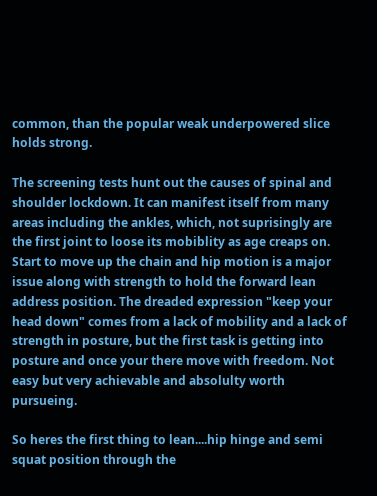common, than the popular weak underpowered slice holds strong.

The screening tests hunt out the causes of spinal and shoulder lockdown. It can manifest itself from many areas including the ankles, which, not suprisingly are the first joint to loose its mobiblity as age creaps on. Start to move up the chain and hip motion is a major issue along with strength to hold the forward lean address position. The dreaded expression "keep your head down" comes from a lack of mobility and a lack of strength in posture, but the first task is getting into posture and once your there move with freedom. Not easy but very achievable and absolulty worth pursueing.

So heres the first thing to lean....hip hinge and semi squat position through the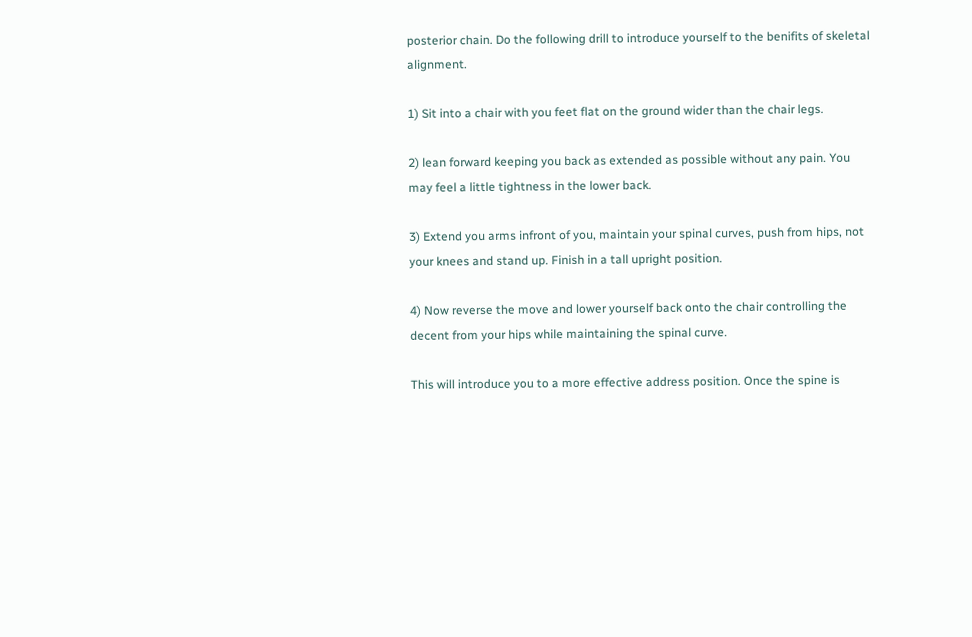posterior chain. Do the following drill to introduce yourself to the benifits of skeletal alignment.

1) Sit into a chair with you feet flat on the ground wider than the chair legs.

2) lean forward keeping you back as extended as possible without any pain. You may feel a little tightness in the lower back.

3) Extend you arms infront of you, maintain your spinal curves, push from hips, not your knees and stand up. Finish in a tall upright position.

4) Now reverse the move and lower yourself back onto the chair controlling the decent from your hips while maintaining the spinal curve.

This will introduce you to a more effective address position. Once the spine is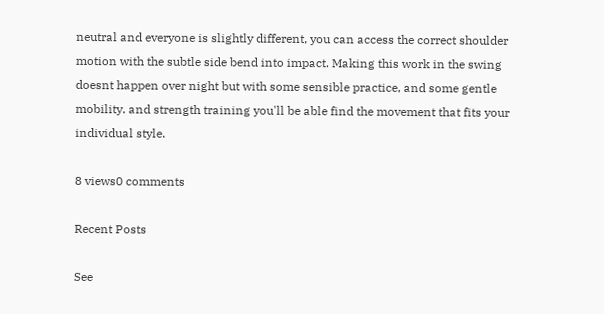neutral and everyone is slightly different, you can access the correct shoulder motion with the subtle side bend into impact. Making this work in the swing doesnt happen over night but with some sensible practice, and some gentle mobility. and strength training you'll be able find the movement that fits your individual style.

8 views0 comments

Recent Posts

See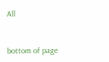All


bottom of page